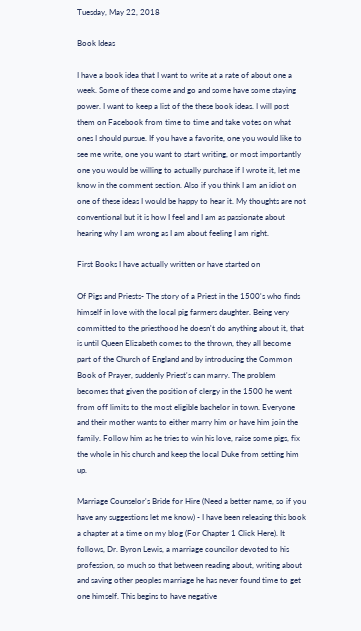Tuesday, May 22, 2018

Book Ideas

I have a book idea that I want to write at a rate of about one a week. Some of these come and go and some have some staying power. I want to keep a list of the these book ideas. I will post them on Facebook from time to time and take votes on what ones I should pursue. If you have a favorite, one you would like to see me write, one you want to start writing, or most importantly one you would be willing to actually purchase if I wrote it, let me know in the comment section. Also if you think I am an idiot on one of these ideas I would be happy to hear it. My thoughts are not conventional but it is how I feel and I am as passionate about hearing why I am wrong as I am about feeling I am right.

First Books I have actually written or have started on

Of Pigs and Priests- The story of a Priest in the 1500's who finds himself in love with the local pig farmers daughter. Being very committed to the priesthood he doesn't do anything about it, that is until Queen Elizabeth comes to the thrown, they all become part of the Church of England and by introducing the Common Book of Prayer, suddenly Priest's can marry. The problem becomes that given the position of clergy in the 1500 he went from off limits to the most eligible bachelor in town. Everyone and their mother wants to either marry him or have him join the family. Follow him as he tries to win his love, raise some pigs, fix the whole in his church and keep the local Duke from setting him up.

Marriage Counselor's Bride for Hire (Need a better name, so if you have any suggestions let me know) - I have been releasing this book a chapter at a time on my blog (For Chapter 1 Click Here). It follows, Dr. Byron Lewis, a marriage councilor devoted to his profession, so much so that between reading about, writing about and saving other peoples marriage he has never found time to get one himself. This begins to have negative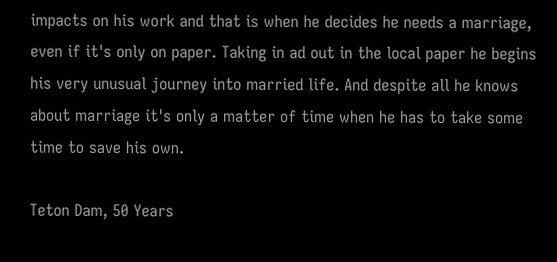impacts on his work and that is when he decides he needs a marriage, even if it's only on paper. Taking in ad out in the local paper he begins his very unusual journey into married life. And despite all he knows about marriage it's only a matter of time when he has to take some time to save his own.

Teton Dam, 50 Years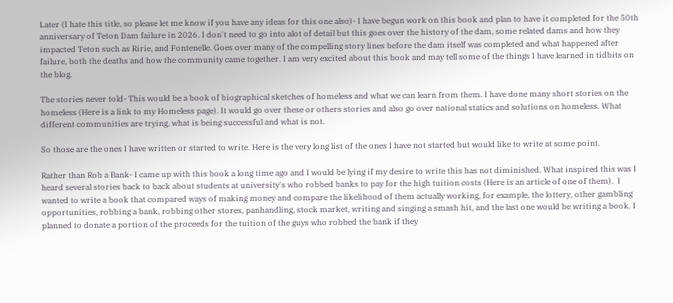Later (I hate this title, so please let me know if you have any ideas for this one also)- I have begun work on this book and plan to have it completed for the 50th anniversary of Teton Dam failure in 2026. I don't need to go into alot of detail but this goes over the history of the dam, some related dams and how they impacted Teton such as Ririe, and Fontenelle. Goes over many of the compelling story lines before the dam itself was completed and what happened after failure, both the deaths and how the community came together. I am very excited about this book and may tell some of the things I have learned in tidbits on the blog.

The stories never told- This would be a book of biographical sketches of homeless and what we can learn from them. I have done many short stories on the homeless (Here is a link to my Homeless page). It would go over these or others stories and also go over national statics and solutions on homeless. What different communities are trying, what is being successful and what is not.

So those are the ones I have written or started to write. Here is the very long list of the ones I have not started but would like to write at some point.

Rather than Rob a Bank- I came up with this book a long time ago and I would be lying if my desire to write this has not diminished. What inspired this was I heard several stories back to back about students at university's who robbed banks to pay for the high tuition costs (Here is an article of one of them).  I wanted to write a book that compared ways of making money and compare the likelihood of them actually working, for example, the lottery, other gambling opportunities, robbing a bank, robbing other stores, panhandling, stock market, writing and singing a smash hit, and the last one would be writing a book. I planned to donate a portion of the proceeds for the tuition of the guys who robbed the bank if they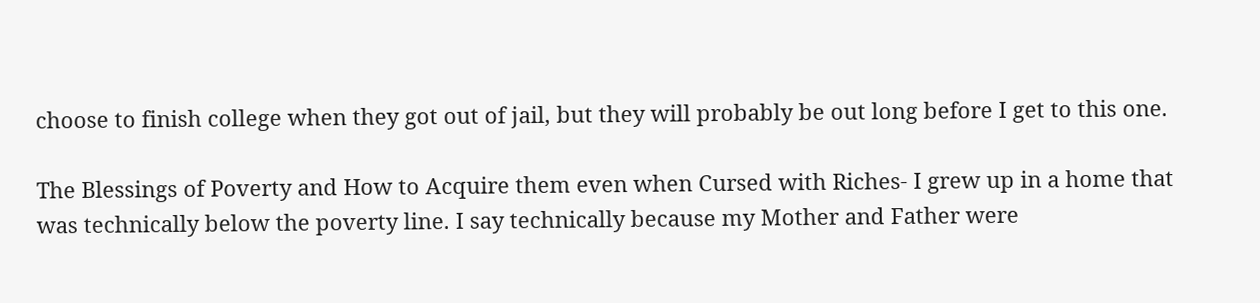choose to finish college when they got out of jail, but they will probably be out long before I get to this one.

The Blessings of Poverty and How to Acquire them even when Cursed with Riches- I grew up in a home that was technically below the poverty line. I say technically because my Mother and Father were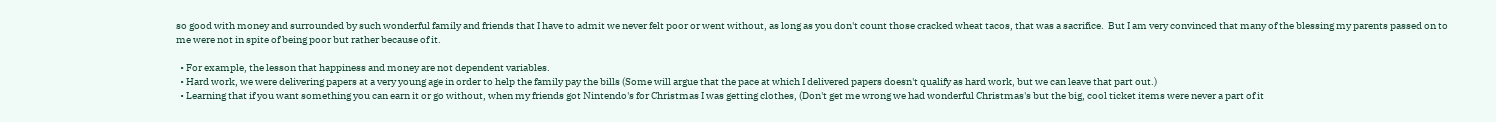so good with money and surrounded by such wonderful family and friends that I have to admit we never felt poor or went without, as long as you don't count those cracked wheat tacos, that was a sacrifice.  But I am very convinced that many of the blessing my parents passed on to me were not in spite of being poor but rather because of it.

  • For example, the lesson that happiness and money are not dependent variables.
  • Hard work, we were delivering papers at a very young age in order to help the family pay the bills (Some will argue that the pace at which I delivered papers doesn't qualify as hard work, but we can leave that part out.)
  • Learning that if you want something you can earn it or go without, when my friends got Nintendo's for Christmas I was getting clothes, (Don't get me wrong we had wonderful Christmas's but the big, cool ticket items were never a part of it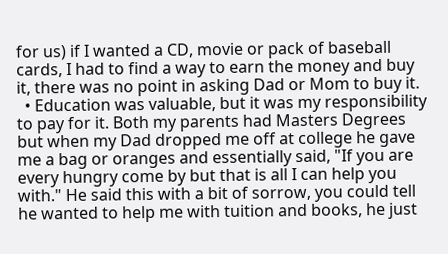for us) if I wanted a CD, movie or pack of baseball cards, I had to find a way to earn the money and buy it, there was no point in asking Dad or Mom to buy it.
  • Education was valuable, but it was my responsibility to pay for it. Both my parents had Masters Degrees but when my Dad dropped me off at college he gave me a bag or oranges and essentially said, "If you are every hungry come by but that is all I can help you with." He said this with a bit of sorrow, you could tell he wanted to help me with tuition and books, he just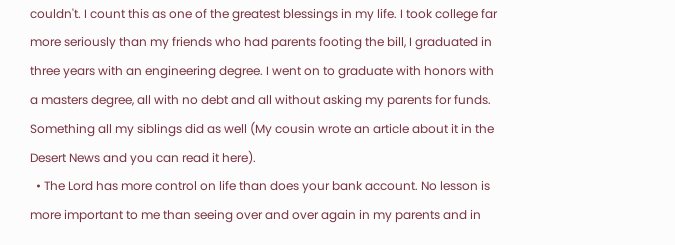couldn't. I count this as one of the greatest blessings in my life. I took college far more seriously than my friends who had parents footing the bill, I graduated in three years with an engineering degree. I went on to graduate with honors with a masters degree, all with no debt and all without asking my parents for funds. Something all my siblings did as well (My cousin wrote an article about it in the Desert News and you can read it here).
  • The Lord has more control on life than does your bank account. No lesson is more important to me than seeing over and over again in my parents and in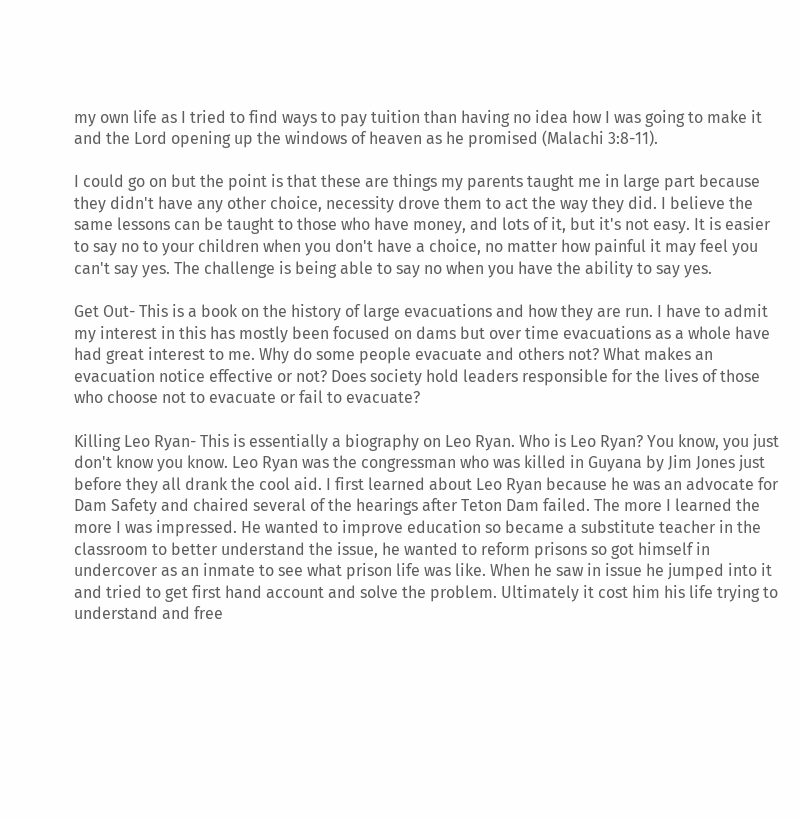my own life as I tried to find ways to pay tuition than having no idea how I was going to make it and the Lord opening up the windows of heaven as he promised (Malachi 3:8-11).

I could go on but the point is that these are things my parents taught me in large part because they didn't have any other choice, necessity drove them to act the way they did. I believe the same lessons can be taught to those who have money, and lots of it, but it's not easy. It is easier to say no to your children when you don't have a choice, no matter how painful it may feel you can't say yes. The challenge is being able to say no when you have the ability to say yes.

Get Out- This is a book on the history of large evacuations and how they are run. I have to admit my interest in this has mostly been focused on dams but over time evacuations as a whole have had great interest to me. Why do some people evacuate and others not? What makes an evacuation notice effective or not? Does society hold leaders responsible for the lives of those who choose not to evacuate or fail to evacuate?

Killing Leo Ryan- This is essentially a biography on Leo Ryan. Who is Leo Ryan? You know, you just don't know you know. Leo Ryan was the congressman who was killed in Guyana by Jim Jones just before they all drank the cool aid. I first learned about Leo Ryan because he was an advocate for Dam Safety and chaired several of the hearings after Teton Dam failed. The more I learned the more I was impressed. He wanted to improve education so became a substitute teacher in the classroom to better understand the issue, he wanted to reform prisons so got himself in undercover as an inmate to see what prison life was like. When he saw in issue he jumped into it and tried to get first hand account and solve the problem. Ultimately it cost him his life trying to understand and free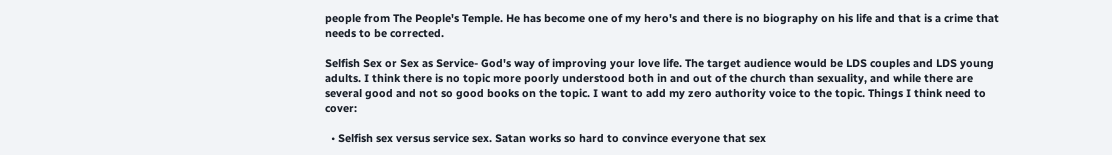people from The People's Temple. He has become one of my hero's and there is no biography on his life and that is a crime that needs to be corrected.

Selfish Sex or Sex as Service- God's way of improving your love life. The target audience would be LDS couples and LDS young adults. I think there is no topic more poorly understood both in and out of the church than sexuality, and while there are several good and not so good books on the topic. I want to add my zero authority voice to the topic. Things I think need to cover:

  • Selfish sex versus service sex. Satan works so hard to convince everyone that sex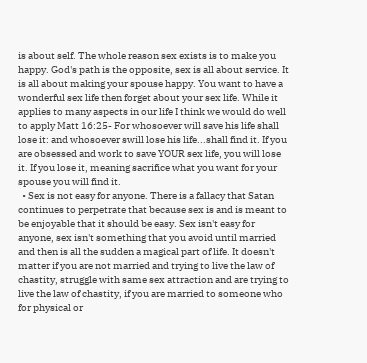is about self. The whole reason sex exists is to make you happy. God's path is the opposite, sex is all about service. It is all about making your spouse happy. You want to have a wonderful sex life then forget about your sex life. While it applies to many aspects in our life I think we would do well to apply Matt 16:25- For whosoever will save his life shall lose it: and whosoever swill lose his life...shall find it. If you  are obsessed and work to save YOUR sex life, you will lose it. If you lose it, meaning sacrifice what you want for your spouse you will find it.
  • Sex is not easy for anyone. There is a fallacy that Satan continues to perpetrate that because sex is and is meant to be enjoyable that it should be easy. Sex isn't easy for anyone, sex isn't something that you avoid until married and then is all the sudden a magical part of life. It doesn't matter if you are not married and trying to live the law of chastity, struggle with same sex attraction and are trying to live the law of chastity, if you are married to someone who for physical or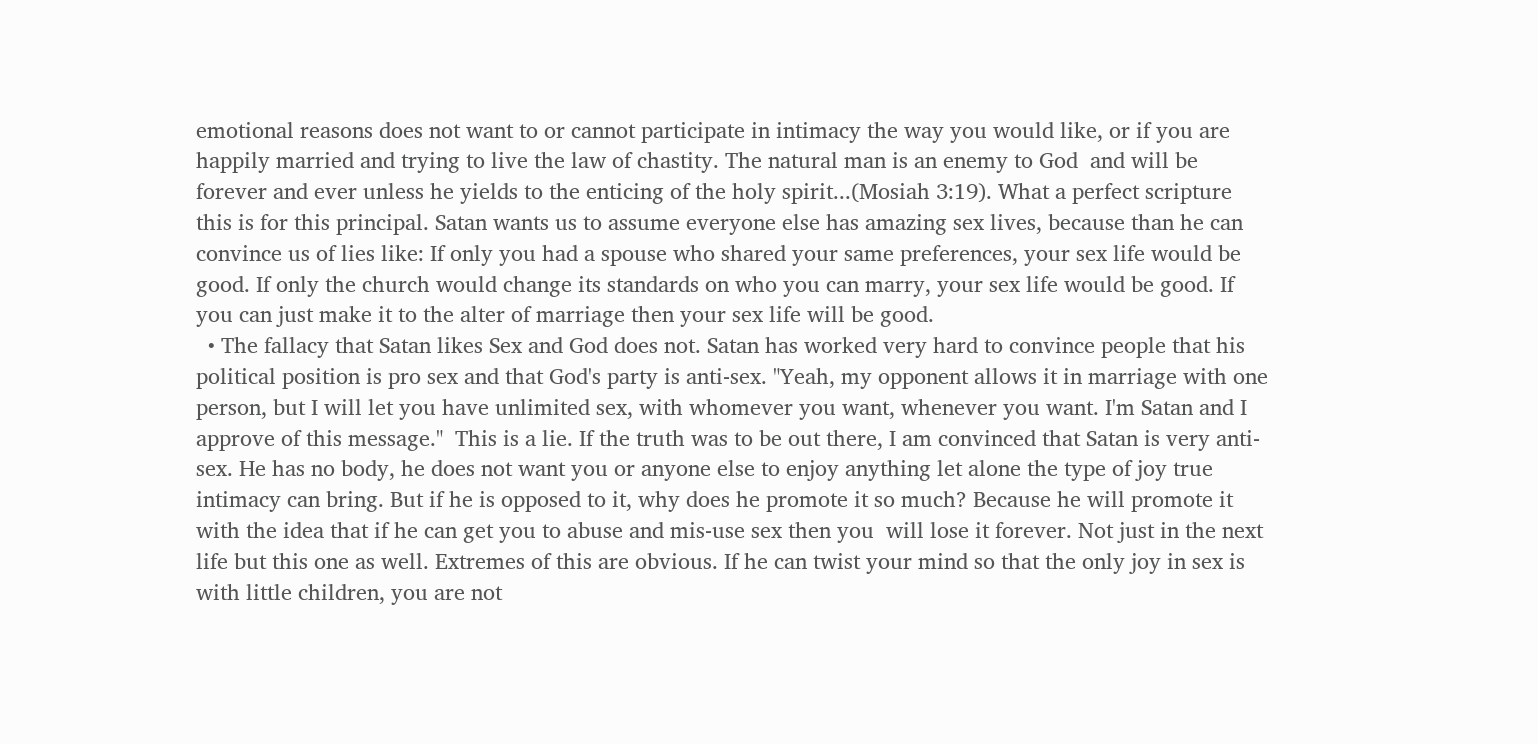emotional reasons does not want to or cannot participate in intimacy the way you would like, or if you are happily married and trying to live the law of chastity. The natural man is an enemy to God  and will be forever and ever unless he yields to the enticing of the holy spirit...(Mosiah 3:19). What a perfect scripture this is for this principal. Satan wants us to assume everyone else has amazing sex lives, because than he can convince us of lies like: If only you had a spouse who shared your same preferences, your sex life would be good. If only the church would change its standards on who you can marry, your sex life would be good. If you can just make it to the alter of marriage then your sex life will be good.
  • The fallacy that Satan likes Sex and God does not. Satan has worked very hard to convince people that his political position is pro sex and that God's party is anti-sex. "Yeah, my opponent allows it in marriage with one person, but I will let you have unlimited sex, with whomever you want, whenever you want. I'm Satan and I approve of this message."  This is a lie. If the truth was to be out there, I am convinced that Satan is very anti-sex. He has no body, he does not want you or anyone else to enjoy anything let alone the type of joy true intimacy can bring. But if he is opposed to it, why does he promote it so much? Because he will promote it with the idea that if he can get you to abuse and mis-use sex then you  will lose it forever. Not just in the next life but this one as well. Extremes of this are obvious. If he can twist your mind so that the only joy in sex is with little children, you are not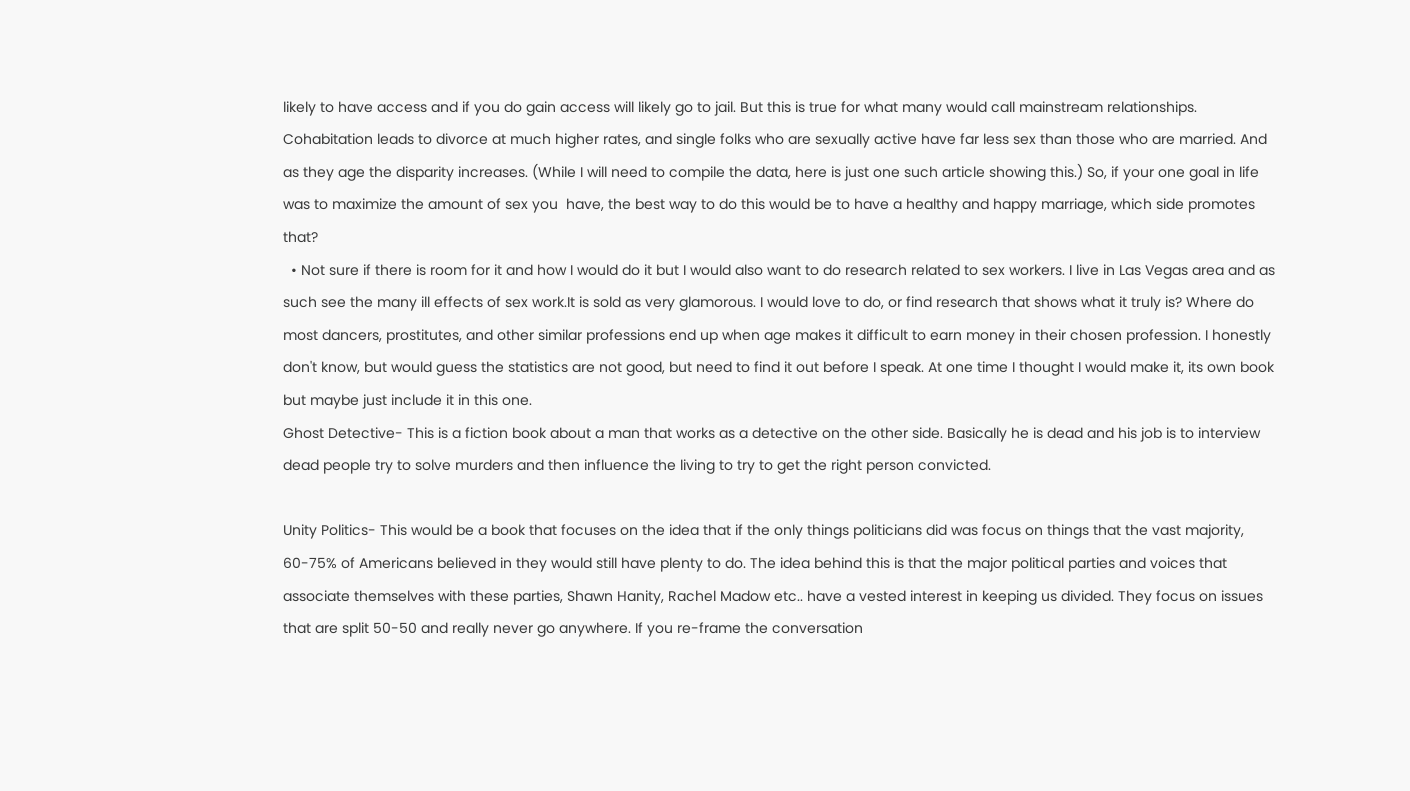likely to have access and if you do gain access will likely go to jail. But this is true for what many would call mainstream relationships. Cohabitation leads to divorce at much higher rates, and single folks who are sexually active have far less sex than those who are married. And as they age the disparity increases. (While I will need to compile the data, here is just one such article showing this.) So, if your one goal in life was to maximize the amount of sex you  have, the best way to do this would be to have a healthy and happy marriage, which side promotes that?
  • Not sure if there is room for it and how I would do it but I would also want to do research related to sex workers. I live in Las Vegas area and as such see the many ill effects of sex work.It is sold as very glamorous. I would love to do, or find research that shows what it truly is? Where do most dancers, prostitutes, and other similar professions end up when age makes it difficult to earn money in their chosen profession. I honestly don't know, but would guess the statistics are not good, but need to find it out before I speak. At one time I thought I would make it, its own book but maybe just include it in this one.
Ghost Detective- This is a fiction book about a man that works as a detective on the other side. Basically he is dead and his job is to interview dead people try to solve murders and then influence the living to try to get the right person convicted.

Unity Politics- This would be a book that focuses on the idea that if the only things politicians did was focus on things that the vast majority, 60-75% of Americans believed in they would still have plenty to do. The idea behind this is that the major political parties and voices that associate themselves with these parties, Shawn Hanity, Rachel Madow etc.. have a vested interest in keeping us divided. They focus on issues that are split 50-50 and really never go anywhere. If you re-frame the conversation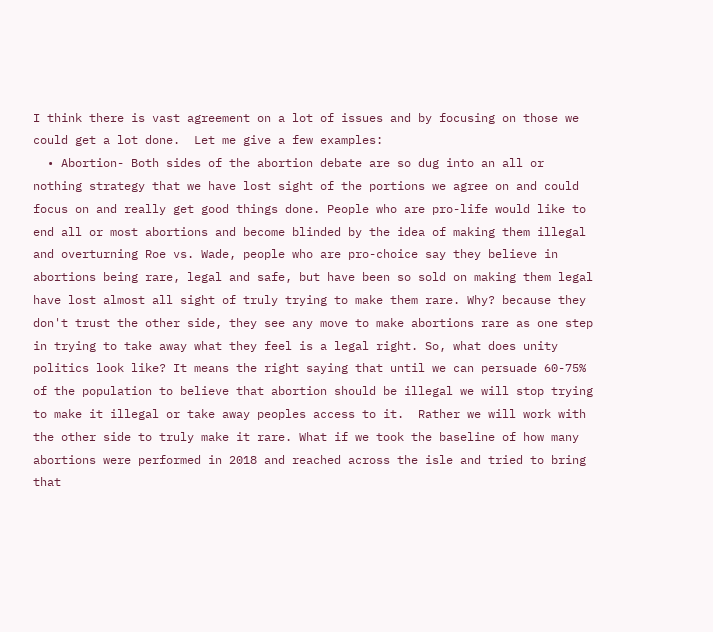I think there is vast agreement on a lot of issues and by focusing on those we could get a lot done.  Let me give a few examples:
  • Abortion- Both sides of the abortion debate are so dug into an all or nothing strategy that we have lost sight of the portions we agree on and could focus on and really get good things done. People who are pro-life would like to end all or most abortions and become blinded by the idea of making them illegal and overturning Roe vs. Wade, people who are pro-choice say they believe in abortions being rare, legal and safe, but have been so sold on making them legal have lost almost all sight of truly trying to make them rare. Why? because they don't trust the other side, they see any move to make abortions rare as one step in trying to take away what they feel is a legal right. So, what does unity politics look like? It means the right saying that until we can persuade 60-75% of the population to believe that abortion should be illegal we will stop trying to make it illegal or take away peoples access to it.  Rather we will work with the other side to truly make it rare. What if we took the baseline of how many abortions were performed in 2018 and reached across the isle and tried to bring that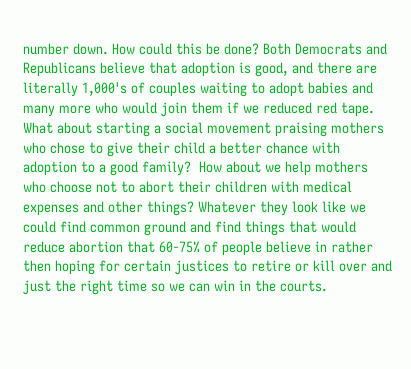number down. How could this be done? Both Democrats and Republicans believe that adoption is good, and there are literally 1,000's of couples waiting to adopt babies and many more who would join them if we reduced red tape. What about starting a social movement praising mothers who chose to give their child a better chance with adoption to a good family?  How about we help mothers who choose not to abort their children with medical expenses and other things? Whatever they look like we could find common ground and find things that would reduce abortion that 60-75% of people believe in rather then hoping for certain justices to retire or kill over and just the right time so we can win in the courts.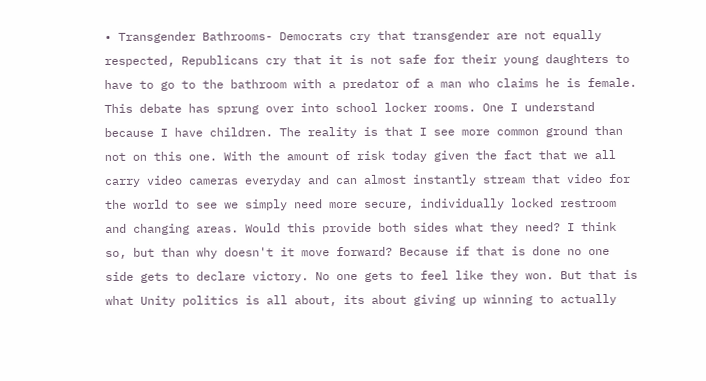• Transgender Bathrooms- Democrats cry that transgender are not equally respected, Republicans cry that it is not safe for their young daughters to have to go to the bathroom with a predator of a man who claims he is female. This debate has sprung over into school locker rooms. One I understand because I have children. The reality is that I see more common ground than not on this one. With the amount of risk today given the fact that we all carry video cameras everyday and can almost instantly stream that video for the world to see we simply need more secure, individually locked restroom and changing areas. Would this provide both sides what they need? I think so, but than why doesn't it move forward? Because if that is done no one side gets to declare victory. No one gets to feel like they won. But that is what Unity politics is all about, its about giving up winning to actually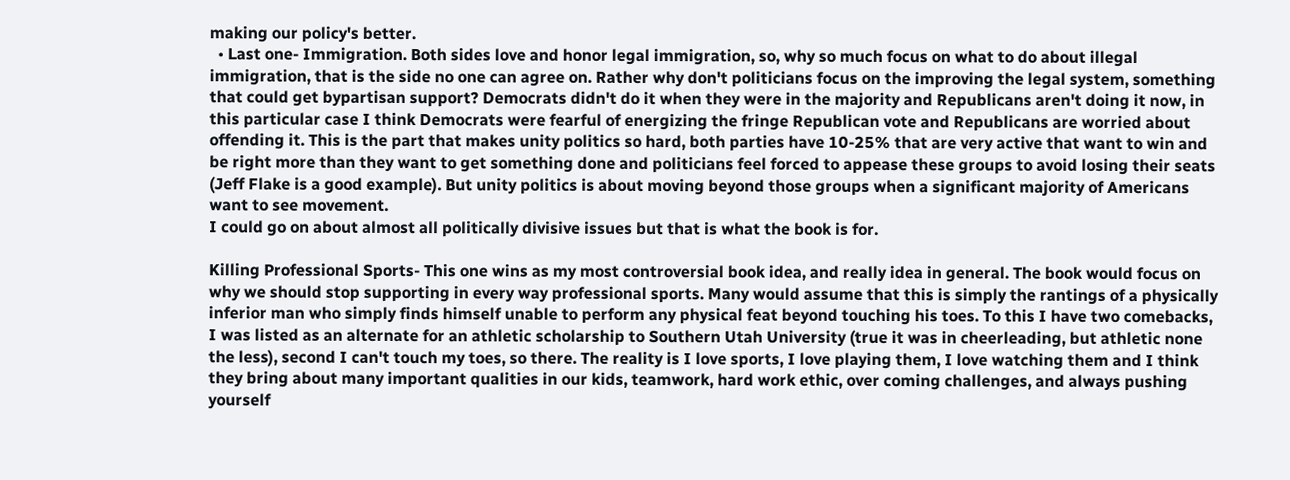making our policy's better.
  • Last one- Immigration. Both sides love and honor legal immigration, so, why so much focus on what to do about illegal immigration, that is the side no one can agree on. Rather why don't politicians focus on the improving the legal system, something that could get bypartisan support? Democrats didn't do it when they were in the majority and Republicans aren't doing it now, in this particular case I think Democrats were fearful of energizing the fringe Republican vote and Republicans are worried about offending it. This is the part that makes unity politics so hard, both parties have 10-25% that are very active that want to win and be right more than they want to get something done and politicians feel forced to appease these groups to avoid losing their seats (Jeff Flake is a good example). But unity politics is about moving beyond those groups when a significant majority of Americans want to see movement.
I could go on about almost all politically divisive issues but that is what the book is for.

Killing Professional Sports- This one wins as my most controversial book idea, and really idea in general. The book would focus on why we should stop supporting in every way professional sports. Many would assume that this is simply the rantings of a physically inferior man who simply finds himself unable to perform any physical feat beyond touching his toes. To this I have two comebacks, I was listed as an alternate for an athletic scholarship to Southern Utah University (true it was in cheerleading, but athletic none the less), second I can't touch my toes, so there. The reality is I love sports, I love playing them, I love watching them and I think they bring about many important qualities in our kids, teamwork, hard work ethic, over coming challenges, and always pushing yourself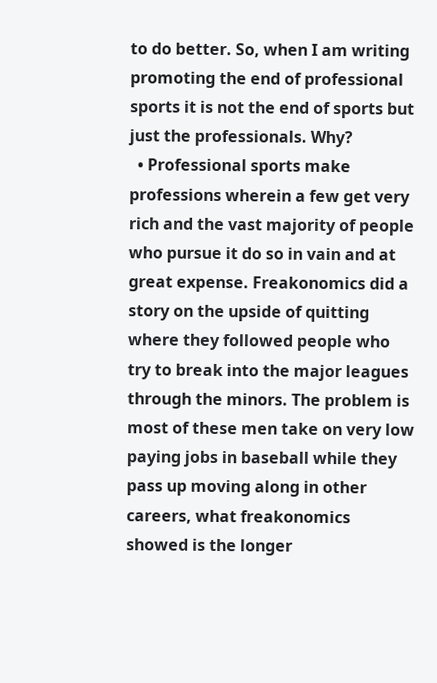to do better. So, when I am writing promoting the end of professional sports it is not the end of sports but just the professionals. Why?
  • Professional sports make professions wherein a few get very rich and the vast majority of people who pursue it do so in vain and at great expense. Freakonomics did a story on the upside of quitting where they followed people who try to break into the major leagues through the minors. The problem is most of these men take on very low paying jobs in baseball while they pass up moving along in other careers, what freakonomics showed is the longer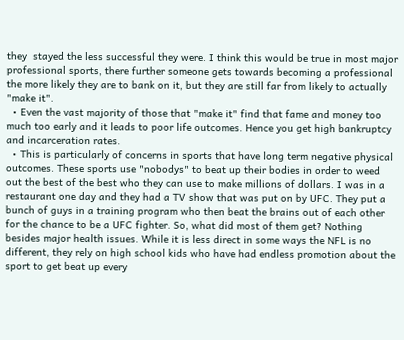they  stayed the less successful they were. I think this would be true in most major professional sports, there further someone gets towards becoming a professional the more likely they are to bank on it, but they are still far from likely to actually "make it".
  • Even the vast majority of those that "make it" find that fame and money too much too early and it leads to poor life outcomes. Hence you get high bankruptcy and incarceration rates.
  • This is particularly of concerns in sports that have long term negative physical outcomes. These sports use "nobodys" to beat up their bodies in order to weed out the best of the best who they can use to make millions of dollars. I was in a restaurant one day and they had a TV show that was put on by UFC. They put a bunch of guys in a training program who then beat the brains out of each other for the chance to be a UFC fighter. So, what did most of them get? Nothing besides major health issues. While it is less direct in some ways the NFL is no different, they rely on high school kids who have had endless promotion about the sport to get beat up every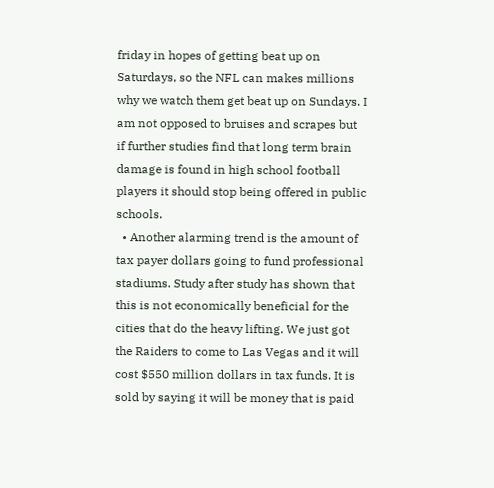friday in hopes of getting beat up on Saturdays, so the NFL can makes millions why we watch them get beat up on Sundays. I am not opposed to bruises and scrapes but if further studies find that long term brain damage is found in high school football players it should stop being offered in public schools.
  • Another alarming trend is the amount of tax payer dollars going to fund professional stadiums. Study after study has shown that this is not economically beneficial for the cities that do the heavy lifting. We just got the Raiders to come to Las Vegas and it will cost $550 million dollars in tax funds. It is sold by saying it will be money that is paid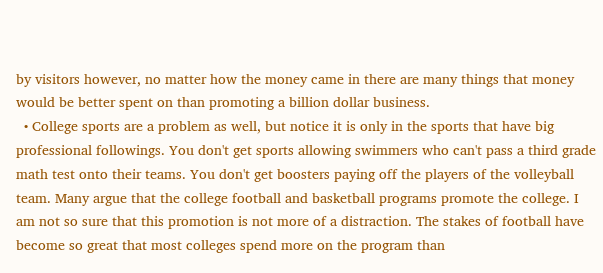by visitors however, no matter how the money came in there are many things that money would be better spent on than promoting a billion dollar business.
  • College sports are a problem as well, but notice it is only in the sports that have big professional followings. You don't get sports allowing swimmers who can't pass a third grade math test onto their teams. You don't get boosters paying off the players of the volleyball team. Many argue that the college football and basketball programs promote the college. I am not so sure that this promotion is not more of a distraction. The stakes of football have become so great that most colleges spend more on the program than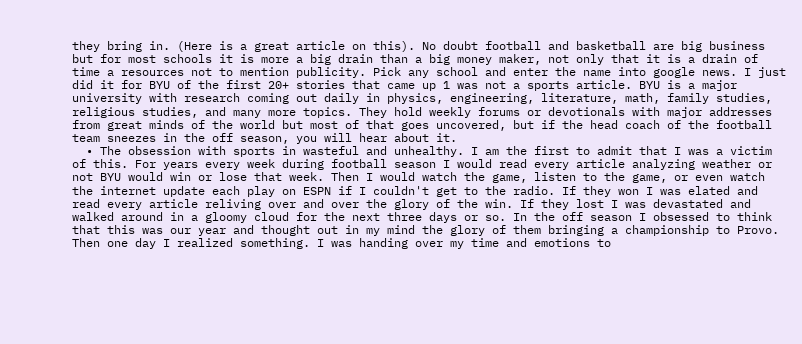they bring in. (Here is a great article on this). No doubt football and basketball are big business but for most schools it is more a big drain than a big money maker, not only that it is a drain of time a resources not to mention publicity. Pick any school and enter the name into google news. I just did it for BYU of the first 20+ stories that came up 1 was not a sports article. BYU is a major university with research coming out daily in physics, engineering, literature, math, family studies, religious studies, and many more topics. They hold weekly forums or devotionals with major addresses from great minds of the world but most of that goes uncovered, but if the head coach of the football team sneezes in the off season, you will hear about it.
  • The obsession with sports in wasteful and unhealthy. I am the first to admit that I was a victim of this. For years every week during football season I would read every article analyzing weather or not BYU would win or lose that week. Then I would watch the game, listen to the game, or even watch the internet update each play on ESPN if I couldn't get to the radio. If they won I was elated and read every article reliving over and over the glory of the win. If they lost I was devastated and walked around in a gloomy cloud for the next three days or so. In the off season I obsessed to think that this was our year and thought out in my mind the glory of them bringing a championship to Provo. Then one day I realized something. I was handing over my time and emotions to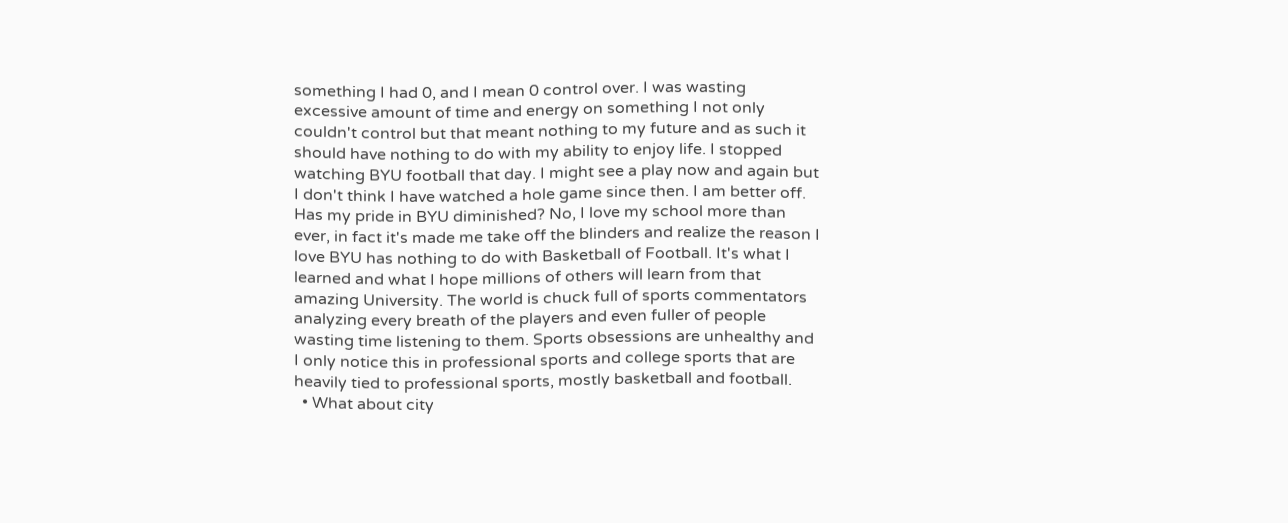something I had 0, and I mean 0 control over. I was wasting excessive amount of time and energy on something I not only couldn't control but that meant nothing to my future and as such it should have nothing to do with my ability to enjoy life. I stopped watching BYU football that day. I might see a play now and again but I don't think I have watched a hole game since then. I am better off. Has my pride in BYU diminished? No, I love my school more than ever, in fact it's made me take off the blinders and realize the reason I love BYU has nothing to do with Basketball of Football. It's what I learned and what I hope millions of others will learn from that amazing University. The world is chuck full of sports commentators analyzing every breath of the players and even fuller of people wasting time listening to them. Sports obsessions are unhealthy and I only notice this in professional sports and college sports that are heavily tied to professional sports, mostly basketball and football.
  • What about city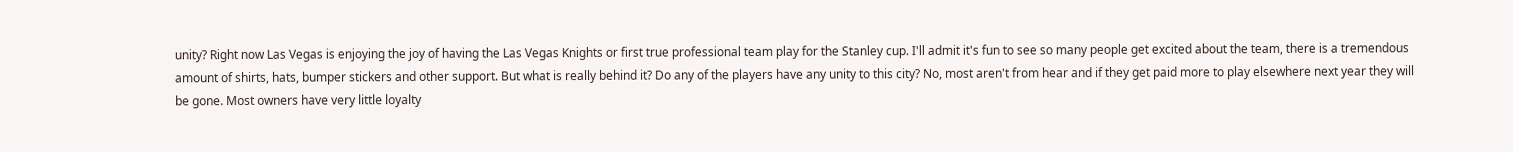unity? Right now Las Vegas is enjoying the joy of having the Las Vegas Knights or first true professional team play for the Stanley cup. I'll admit it's fun to see so many people get excited about the team, there is a tremendous amount of shirts, hats, bumper stickers and other support. But what is really behind it? Do any of the players have any unity to this city? No, most aren't from hear and if they get paid more to play elsewhere next year they will be gone. Most owners have very little loyalty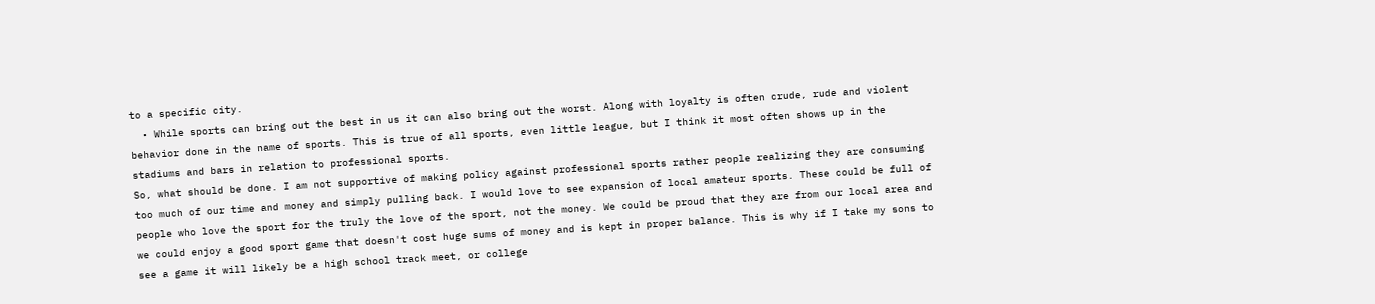to a specific city.
  • While sports can bring out the best in us it can also bring out the worst. Along with loyalty is often crude, rude and violent behavior done in the name of sports. This is true of all sports, even little league, but I think it most often shows up in the stadiums and bars in relation to professional sports.
So, what should be done. I am not supportive of making policy against professional sports rather people realizing they are consuming too much of our time and money and simply pulling back. I would love to see expansion of local amateur sports. These could be full of people who love the sport for the truly the love of the sport, not the money. We could be proud that they are from our local area and we could enjoy a good sport game that doesn't cost huge sums of money and is kept in proper balance. This is why if I take my sons to see a game it will likely be a high school track meet, or college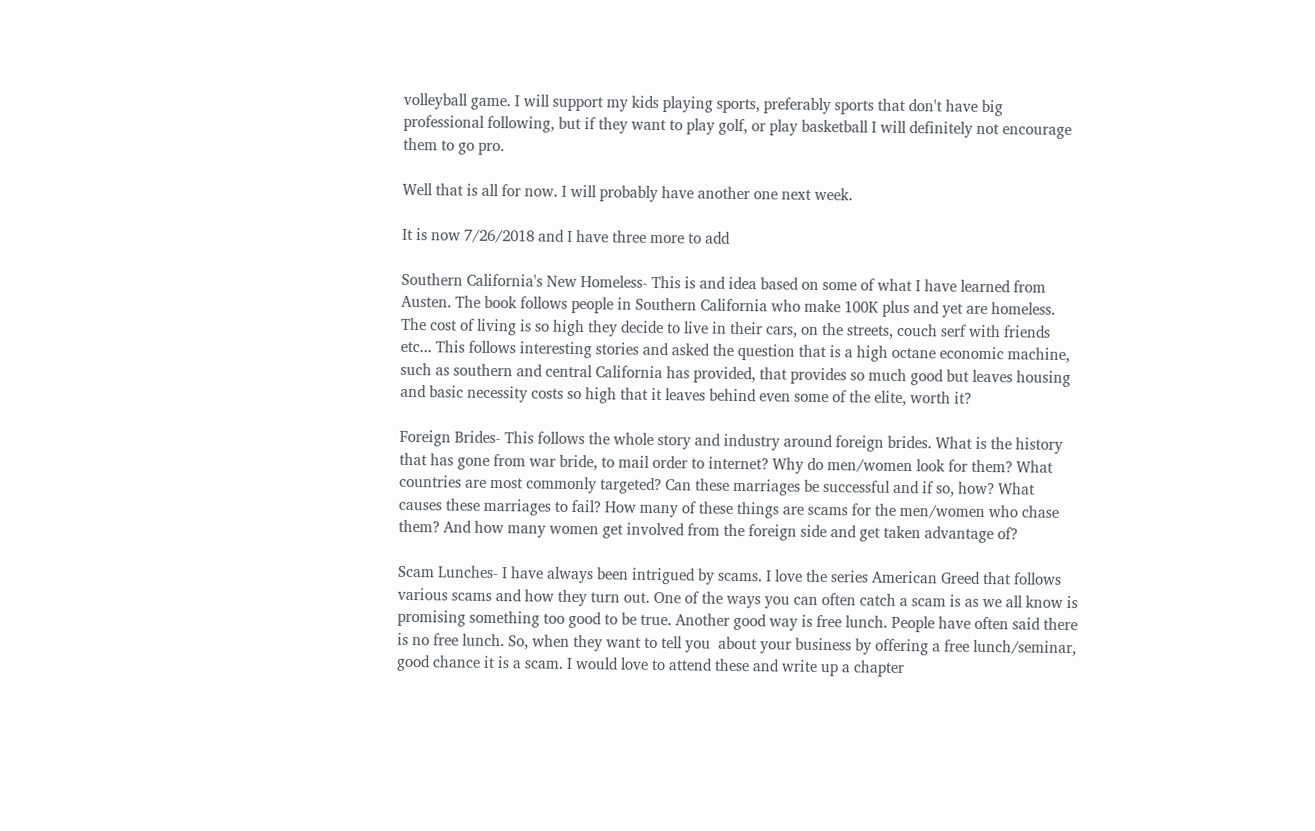volleyball game. I will support my kids playing sports, preferably sports that don't have big professional following, but if they want to play golf, or play basketball I will definitely not encourage them to go pro.

Well that is all for now. I will probably have another one next week.

It is now 7/26/2018 and I have three more to add

Southern California's New Homeless- This is and idea based on some of what I have learned from Austen. The book follows people in Southern California who make 100K plus and yet are homeless. The cost of living is so high they decide to live in their cars, on the streets, couch serf with friends etc... This follows interesting stories and asked the question that is a high octane economic machine, such as southern and central California has provided, that provides so much good but leaves housing and basic necessity costs so high that it leaves behind even some of the elite, worth it?

Foreign Brides- This follows the whole story and industry around foreign brides. What is the history that has gone from war bride, to mail order to internet? Why do men/women look for them? What countries are most commonly targeted? Can these marriages be successful and if so, how? What causes these marriages to fail? How many of these things are scams for the men/women who chase them? And how many women get involved from the foreign side and get taken advantage of?

Scam Lunches- I have always been intrigued by scams. I love the series American Greed that follows various scams and how they turn out. One of the ways you can often catch a scam is as we all know is promising something too good to be true. Another good way is free lunch. People have often said there is no free lunch. So, when they want to tell you  about your business by offering a free lunch/seminar, good chance it is a scam. I would love to attend these and write up a chapter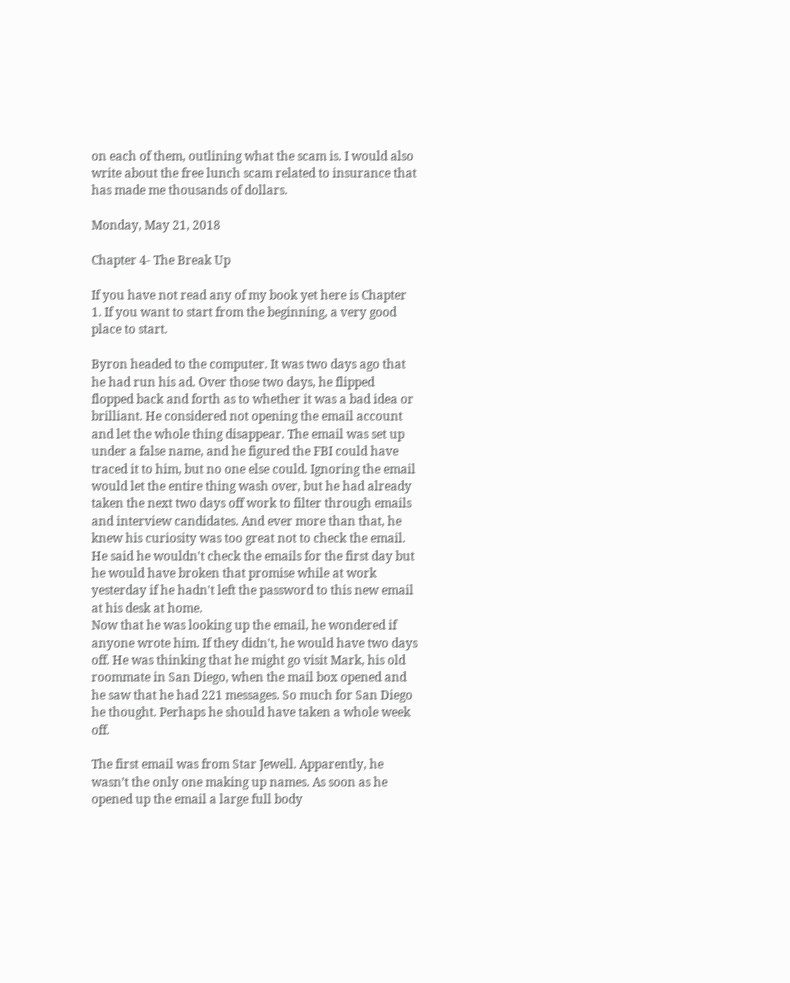on each of them, outlining what the scam is. I would also write about the free lunch scam related to insurance that has made me thousands of dollars.

Monday, May 21, 2018

Chapter 4- The Break Up

If you have not read any of my book yet here is Chapter 1. If you want to start from the beginning, a very good place to start.

Byron headed to the computer. It was two days ago that he had run his ad. Over those two days, he flipped flopped back and forth as to whether it was a bad idea or brilliant. He considered not opening the email account and let the whole thing disappear. The email was set up under a false name, and he figured the FBI could have traced it to him, but no one else could. Ignoring the email would let the entire thing wash over, but he had already taken the next two days off work to filter through emails and interview candidates. And ever more than that, he knew his curiosity was too great not to check the email. He said he wouldn't check the emails for the first day but he would have broken that promise while at work yesterday if he hadn't left the password to this new email at his desk at home.
Now that he was looking up the email, he wondered if anyone wrote him. If they didn't, he would have two days off. He was thinking that he might go visit Mark, his old roommate in San Diego, when the mail box opened and he saw that he had 221 messages. So much for San Diego he thought. Perhaps he should have taken a whole week off.

The first email was from Star Jewell. Apparently, he wasn’t the only one making up names. As soon as he opened up the email a large full body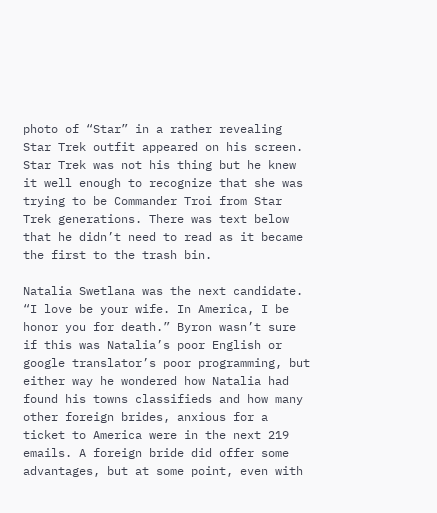photo of “Star” in a rather revealing Star Trek outfit appeared on his screen. Star Trek was not his thing but he knew it well enough to recognize that she was trying to be Commander Troi from Star Trek generations. There was text below that he didn’t need to read as it became the first to the trash bin.

Natalia Swetlana was the next candidate. “I love be your wife. In America, I be honor you for death.” Byron wasn’t sure if this was Natalia’s poor English or google translator’s poor programming, but either way he wondered how Natalia had found his towns classifieds and how many other foreign brides, anxious for a ticket to America were in the next 219 emails. A foreign bride did offer some advantages, but at some point, even with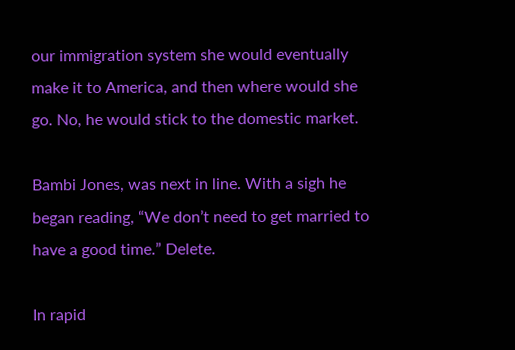our immigration system she would eventually make it to America, and then where would she go. No, he would stick to the domestic market.

Bambi Jones, was next in line. With a sigh he began reading, “We don’t need to get married to have a good time.” Delete.

In rapid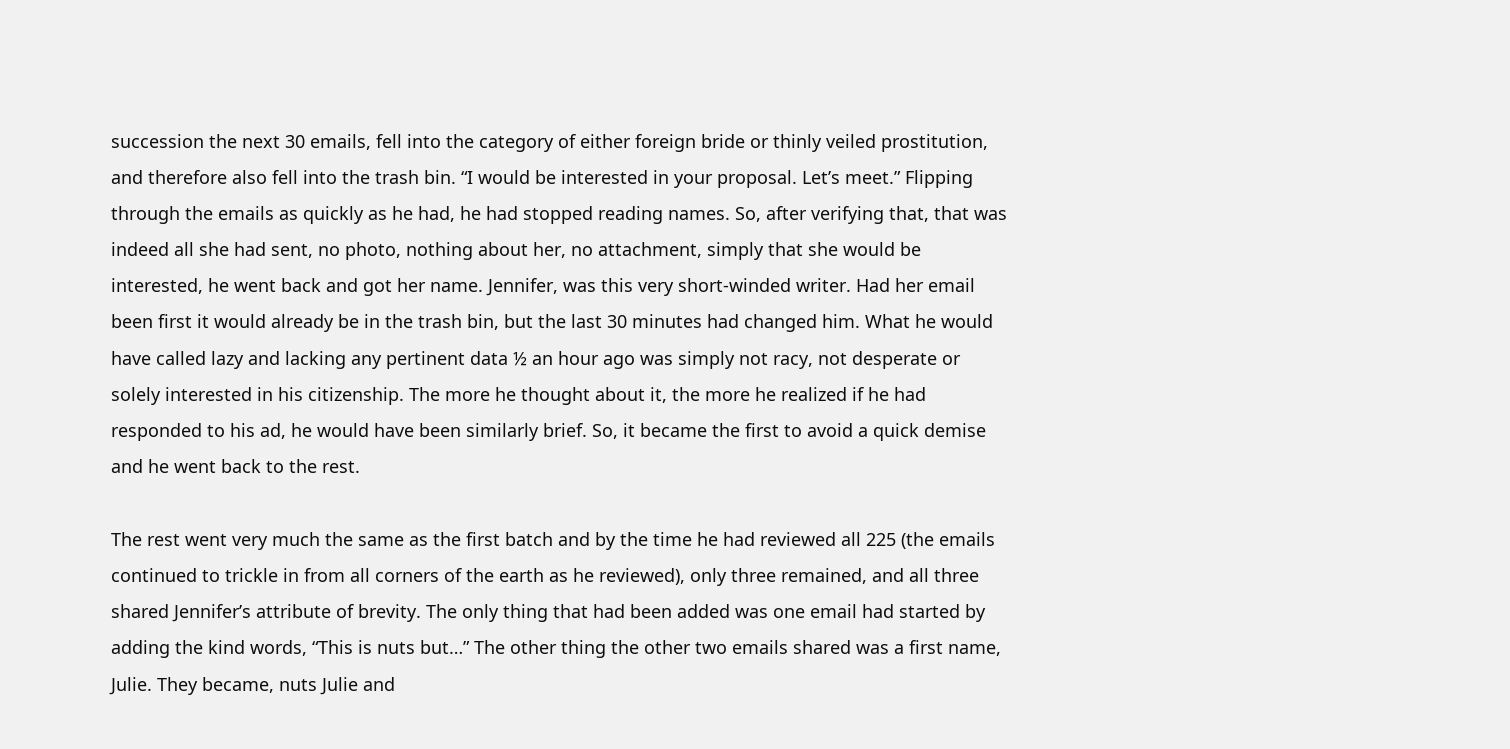succession the next 30 emails, fell into the category of either foreign bride or thinly veiled prostitution, and therefore also fell into the trash bin. “I would be interested in your proposal. Let’s meet.” Flipping through the emails as quickly as he had, he had stopped reading names. So, after verifying that, that was indeed all she had sent, no photo, nothing about her, no attachment, simply that she would be interested, he went back and got her name. Jennifer, was this very short-winded writer. Had her email been first it would already be in the trash bin, but the last 30 minutes had changed him. What he would have called lazy and lacking any pertinent data ½ an hour ago was simply not racy, not desperate or solely interested in his citizenship. The more he thought about it, the more he realized if he had responded to his ad, he would have been similarly brief. So, it became the first to avoid a quick demise and he went back to the rest.

The rest went very much the same as the first batch and by the time he had reviewed all 225 (the emails continued to trickle in from all corners of the earth as he reviewed), only three remained, and all three shared Jennifer’s attribute of brevity. The only thing that had been added was one email had started by adding the kind words, “This is nuts but…” The other thing the other two emails shared was a first name, Julie. They became, nuts Julie and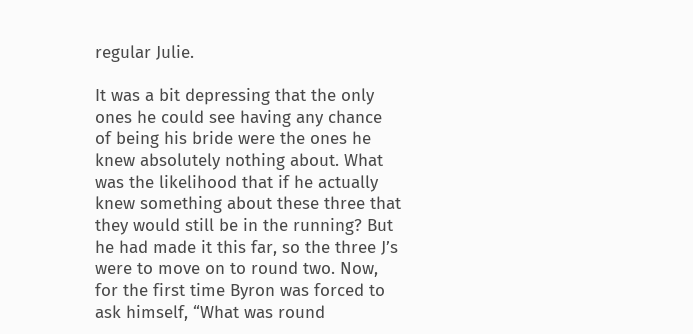regular Julie.

It was a bit depressing that the only ones he could see having any chance of being his bride were the ones he knew absolutely nothing about. What was the likelihood that if he actually knew something about these three that they would still be in the running? But he had made it this far, so the three J’s were to move on to round two. Now, for the first time Byron was forced to ask himself, “What was round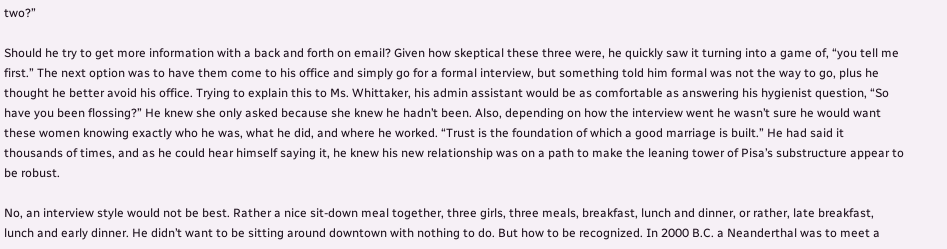two?”

Should he try to get more information with a back and forth on email? Given how skeptical these three were, he quickly saw it turning into a game of, “you tell me first.” The next option was to have them come to his office and simply go for a formal interview, but something told him formal was not the way to go, plus he thought he better avoid his office. Trying to explain this to Ms. Whittaker, his admin assistant would be as comfortable as answering his hygienist question, “So have you been flossing?” He knew she only asked because she knew he hadn’t been. Also, depending on how the interview went he wasn’t sure he would want these women knowing exactly who he was, what he did, and where he worked. “Trust is the foundation of which a good marriage is built.” He had said it thousands of times, and as he could hear himself saying it, he knew his new relationship was on a path to make the leaning tower of Pisa’s substructure appear to be robust.

No, an interview style would not be best. Rather a nice sit-down meal together, three girls, three meals, breakfast, lunch and dinner, or rather, late breakfast, lunch and early dinner. He didn’t want to be sitting around downtown with nothing to do. But how to be recognized. In 2000 B.C. a Neanderthal was to meet a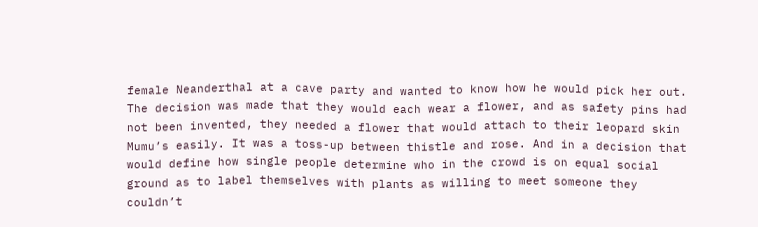female Neanderthal at a cave party and wanted to know how he would pick her out. The decision was made that they would each wear a flower, and as safety pins had not been invented, they needed a flower that would attach to their leopard skin Mumu’s easily. It was a toss-up between thistle and rose. And in a decision that would define how single people determine who in the crowd is on equal social ground as to label themselves with plants as willing to meet someone they couldn’t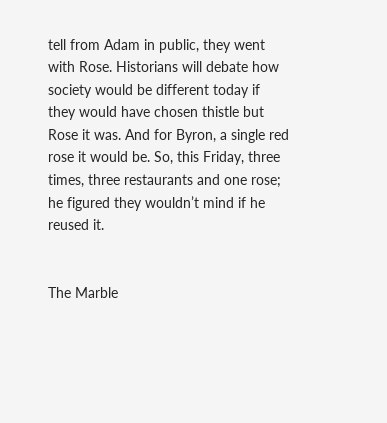tell from Adam in public, they went with Rose. Historians will debate how society would be different today if they would have chosen thistle but Rose it was. And for Byron, a single red rose it would be. So, this Friday, three times, three restaurants and one rose; he figured they wouldn’t mind if he reused it.


The Marble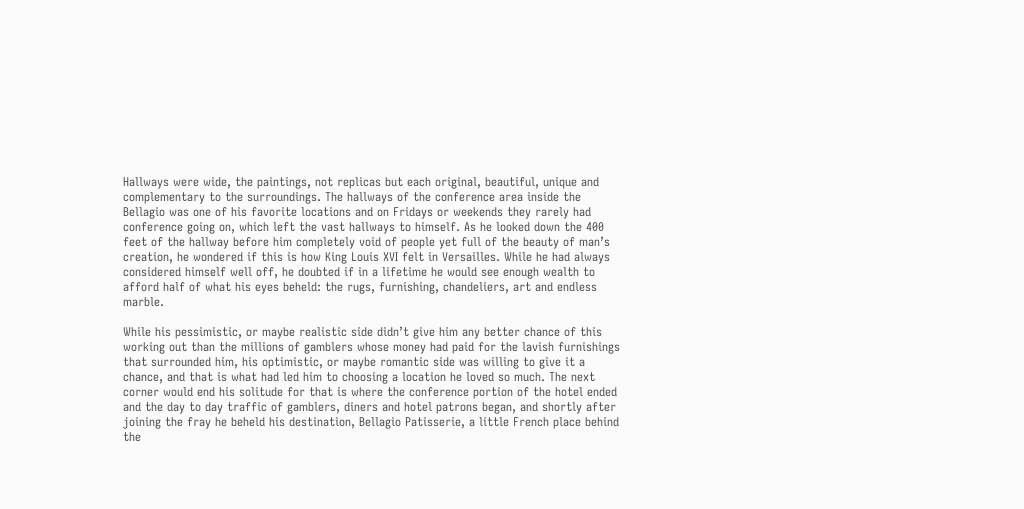Hallways were wide, the paintings, not replicas but each original, beautiful, unique and complementary to the surroundings. The hallways of the conference area inside the Bellagio was one of his favorite locations and on Fridays or weekends they rarely had conference going on, which left the vast hallways to himself. As he looked down the 400 feet of the hallway before him completely void of people yet full of the beauty of man’s creation, he wondered if this is how King Louis XVI felt in Versailles. While he had always considered himself well off, he doubted if in a lifetime he would see enough wealth to afford half of what his eyes beheld: the rugs, furnishing, chandeliers, art and endless marble.

While his pessimistic, or maybe realistic side didn’t give him any better chance of this working out than the millions of gamblers whose money had paid for the lavish furnishings that surrounded him, his optimistic, or maybe romantic side was willing to give it a chance, and that is what had led him to choosing a location he loved so much. The next corner would end his solitude for that is where the conference portion of the hotel ended and the day to day traffic of gamblers, diners and hotel patrons began, and shortly after joining the fray he beheld his destination, Bellagio Patisserie, a little French place behind the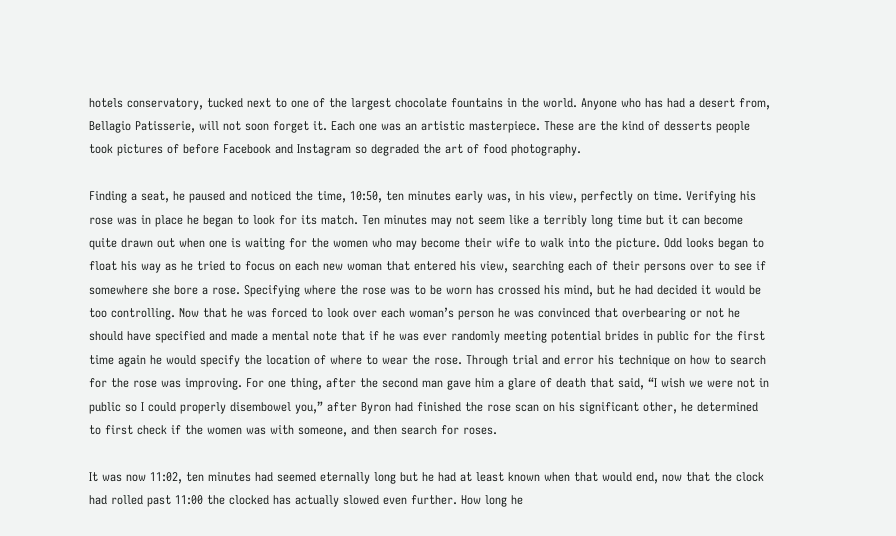hotels conservatory, tucked next to one of the largest chocolate fountains in the world. Anyone who has had a desert from, Bellagio Patisserie, will not soon forget it. Each one was an artistic masterpiece. These are the kind of desserts people took pictures of before Facebook and Instagram so degraded the art of food photography.

Finding a seat, he paused and noticed the time, 10:50, ten minutes early was, in his view, perfectly on time. Verifying his rose was in place he began to look for its match. Ten minutes may not seem like a terribly long time but it can become quite drawn out when one is waiting for the women who may become their wife to walk into the picture. Odd looks began to float his way as he tried to focus on each new woman that entered his view, searching each of their persons over to see if somewhere she bore a rose. Specifying where the rose was to be worn has crossed his mind, but he had decided it would be too controlling. Now that he was forced to look over each woman’s person he was convinced that overbearing or not he should have specified and made a mental note that if he was ever randomly meeting potential brides in public for the first time again he would specify the location of where to wear the rose. Through trial and error his technique on how to search for the rose was improving. For one thing, after the second man gave him a glare of death that said, “I wish we were not in public so I could properly disembowel you,” after Byron had finished the rose scan on his significant other, he determined to first check if the women was with someone, and then search for roses.

It was now 11:02, ten minutes had seemed eternally long but he had at least known when that would end, now that the clock had rolled past 11:00 the clocked has actually slowed even further. How long he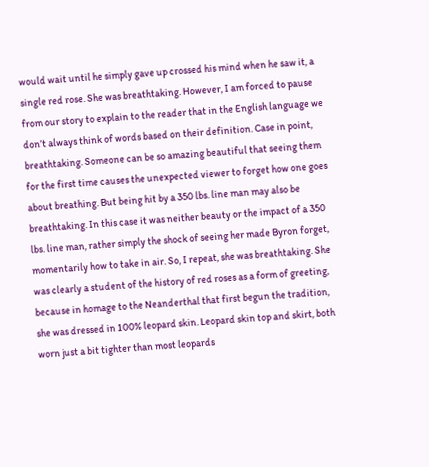would wait until he simply gave up crossed his mind when he saw it, a single red rose. She was breathtaking. However, I am forced to pause from our story to explain to the reader that in the English language we don’t always think of words based on their definition. Case in point, breathtaking. Someone can be so amazing beautiful that seeing them for the first time causes the unexpected viewer to forget how one goes about breathing. But being hit by a 350 lbs. line man may also be breathtaking. In this case it was neither beauty or the impact of a 350 lbs. line man, rather simply the shock of seeing her made Byron forget, momentarily how to take in air. So, I repeat, she was breathtaking. She was clearly a student of the history of red roses as a form of greeting, because in homage to the Neanderthal that first begun the tradition, she was dressed in 100% leopard skin. Leopard skin top and skirt, both worn just a bit tighter than most leopards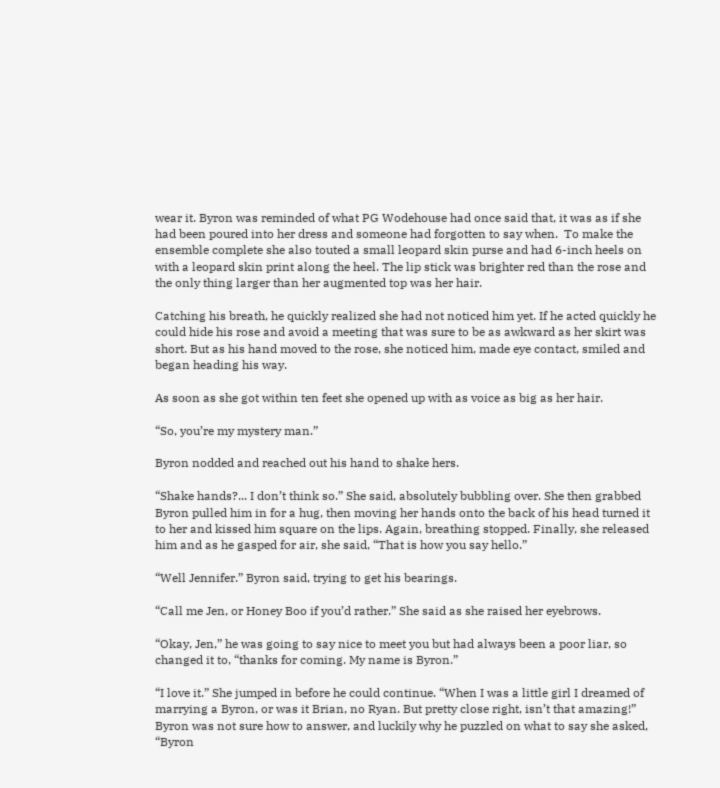wear it. Byron was reminded of what PG Wodehouse had once said that, it was as if she had been poured into her dress and someone had forgotten to say when.  To make the ensemble complete she also touted a small leopard skin purse and had 6-inch heels on with a leopard skin print along the heel. The lip stick was brighter red than the rose and the only thing larger than her augmented top was her hair.

Catching his breath, he quickly realized she had not noticed him yet. If he acted quickly he could hide his rose and avoid a meeting that was sure to be as awkward as her skirt was short. But as his hand moved to the rose, she noticed him, made eye contact, smiled and began heading his way.

As soon as she got within ten feet she opened up with as voice as big as her hair.

“So, you’re my mystery man.”

Byron nodded and reached out his hand to shake hers.

“Shake hands?... I don’t think so.” She said, absolutely bubbling over. She then grabbed Byron pulled him in for a hug, then moving her hands onto the back of his head turned it to her and kissed him square on the lips. Again, breathing stopped. Finally, she released him and as he gasped for air, she said, “That is how you say hello.”

“Well Jennifer.” Byron said, trying to get his bearings.

“Call me Jen, or Honey Boo if you’d rather.” She said as she raised her eyebrows.

“Okay, Jen,” he was going to say nice to meet you but had always been a poor liar, so changed it to, “thanks for coming. My name is Byron.”

“I love it.” She jumped in before he could continue. “When I was a little girl I dreamed of marrying a Byron, or was it Brian, no Ryan. But pretty close right, isn’t that amazing!” Byron was not sure how to answer, and luckily why he puzzled on what to say she asked, “Byron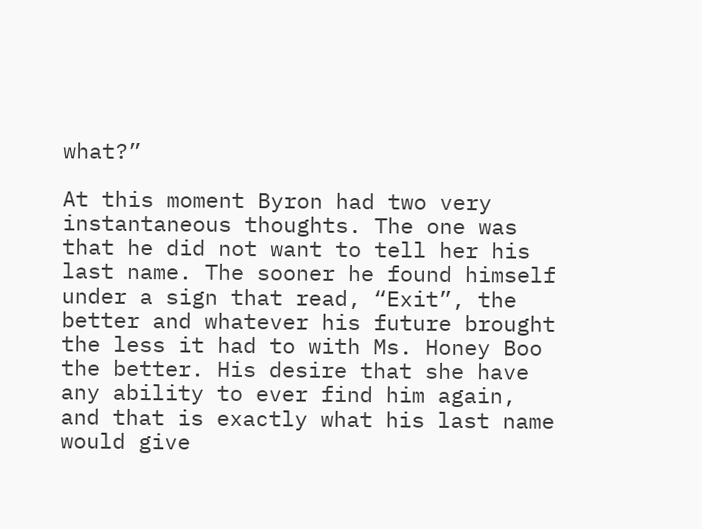what?”

At this moment Byron had two very instantaneous thoughts. The one was that he did not want to tell her his last name. The sooner he found himself under a sign that read, “Exit”, the better and whatever his future brought the less it had to with Ms. Honey Boo the better. His desire that she have any ability to ever find him again, and that is exactly what his last name would give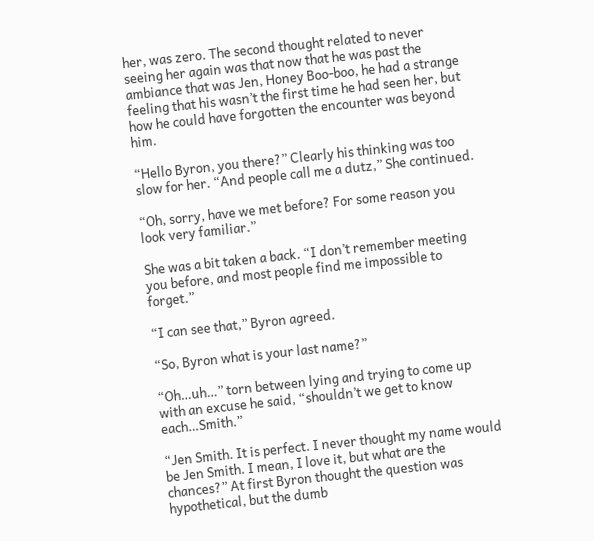her, was zero. The second thought related to never seeing her again was that now that he was past the ambiance that was Jen, Honey Boo-boo, he had a strange feeling that his wasn’t the first time he had seen her, but how he could have forgotten the encounter was beyond him.

“Hello Byron, you there?” Clearly his thinking was too slow for her. “And people call me a dutz,” She continued.

“Oh, sorry, have we met before? For some reason you look very familiar.”

She was a bit taken a back. “I don’t remember meeting you before, and most people find me impossible to forget.”

“I can see that,” Byron agreed.

“So, Byron what is your last name?”

“Oh…uh…” torn between lying and trying to come up with an excuse he said, “shouldn’t we get to know each…Smith.”

“Jen Smith. It is perfect. I never thought my name would be Jen Smith. I mean, I love it, but what are the chances?” At first Byron thought the question was hypothetical, but the dumb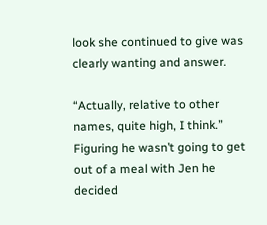look she continued to give was clearly wanting and answer.

“Actually, relative to other names, quite high, I think.” Figuring he wasn’t going to get out of a meal with Jen he decided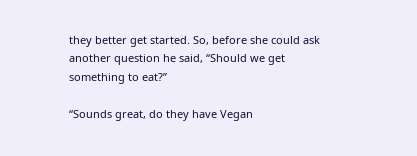they better get started. So, before she could ask another question he said, “Should we get something to eat?”

“Sounds great, do they have Vegan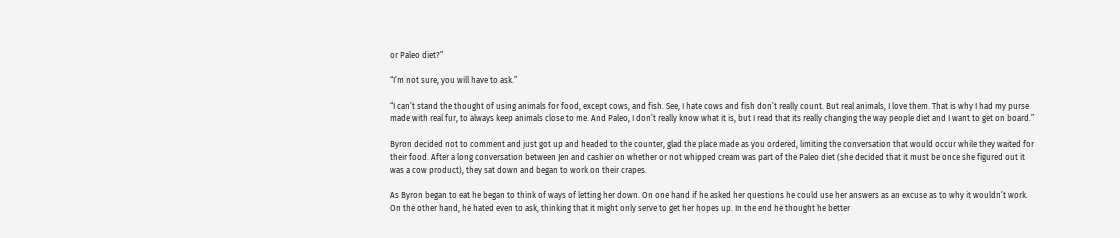or Paleo diet?”

“I’m not sure, you will have to ask.”

“I can’t stand the thought of using animals for food, except cows, and fish. See, I hate cows and fish don’t really count. But real animals, I love them. That is why I had my purse made with real fur, to always keep animals close to me. And Paleo, I don’t really know what it is, but I read that its really changing the way people diet and I want to get on board.”

Byron decided not to comment and just got up and headed to the counter, glad the place made as you ordered, limiting the conversation that would occur while they waited for their food. After a long conversation between Jen and cashier on whether or not whipped cream was part of the Paleo diet (she decided that it must be once she figured out it was a cow product), they sat down and began to work on their crapes.

As Byron began to eat he began to think of ways of letting her down. On one hand if he asked her questions he could use her answers as an excuse as to why it wouldn’t work. On the other hand, he hated even to ask, thinking that it might only serve to get her hopes up. In the end he thought he better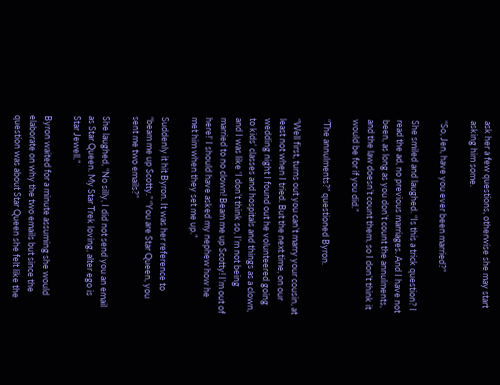ask her a few questions, otherwise she may start asking him some.

“So, Jen, have you ever been married?”

She smiled and laughed. “Is this a trick question? I read the ad, no previous marriages. And I have not been, as long as you don’t count the annulments, and the law doesn’t count them, so I don’t think it would be for if you did.”

“The annulments?” questioned Byron.

“Well first, turns out you can’t marry your cousin, at least not when I tried. But the next time, on our wedding night I found out he volunteered going to kids’ classes and hospitals and things as a clown, and I was like ‘I don’t think so, I’m not being married to no clown! Beam me up Scotty! I’m out of here!’ I should have asked my nephew how he met him when they set me up.”

Suddenly it hit Byron. It was her reference to “beam me up Scotty.” “You are Star Queen, you sent me two emails?”

She laughed, “No silly, I did not send you an email as Star Queen. My Star Trek loving, alter ego is Star Jewell.”

Byron waited for a minute assuming she would elaborate on why the two emails but since the question was about Star Queen she felt like the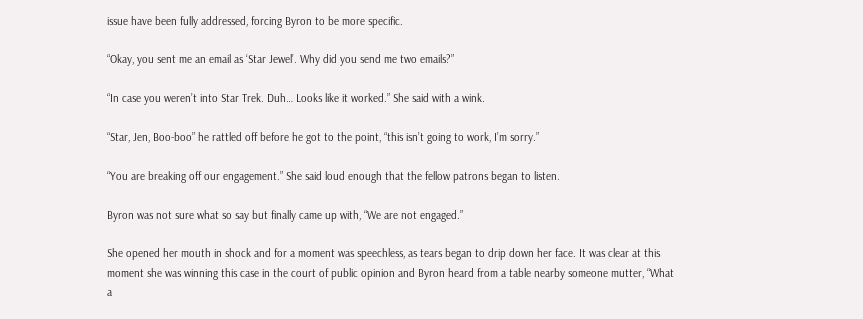issue have been fully addressed, forcing Byron to be more specific.

“Okay, you sent me an email as ‘Star Jewel’. Why did you send me two emails?”

“In case you weren’t into Star Trek. Duh… Looks like it worked.” She said with a wink.

“Star, Jen, Boo-boo” he rattled off before he got to the point, “this isn’t going to work, I’m sorry.”

“You are breaking off our engagement.” She said loud enough that the fellow patrons began to listen.

Byron was not sure what so say but finally came up with, “We are not engaged.”

She opened her mouth in shock and for a moment was speechless, as tears began to drip down her face. It was clear at this moment she was winning this case in the court of public opinion and Byron heard from a table nearby someone mutter, “What a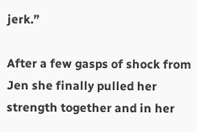jerk.”

After a few gasps of shock from Jen she finally pulled her strength together and in her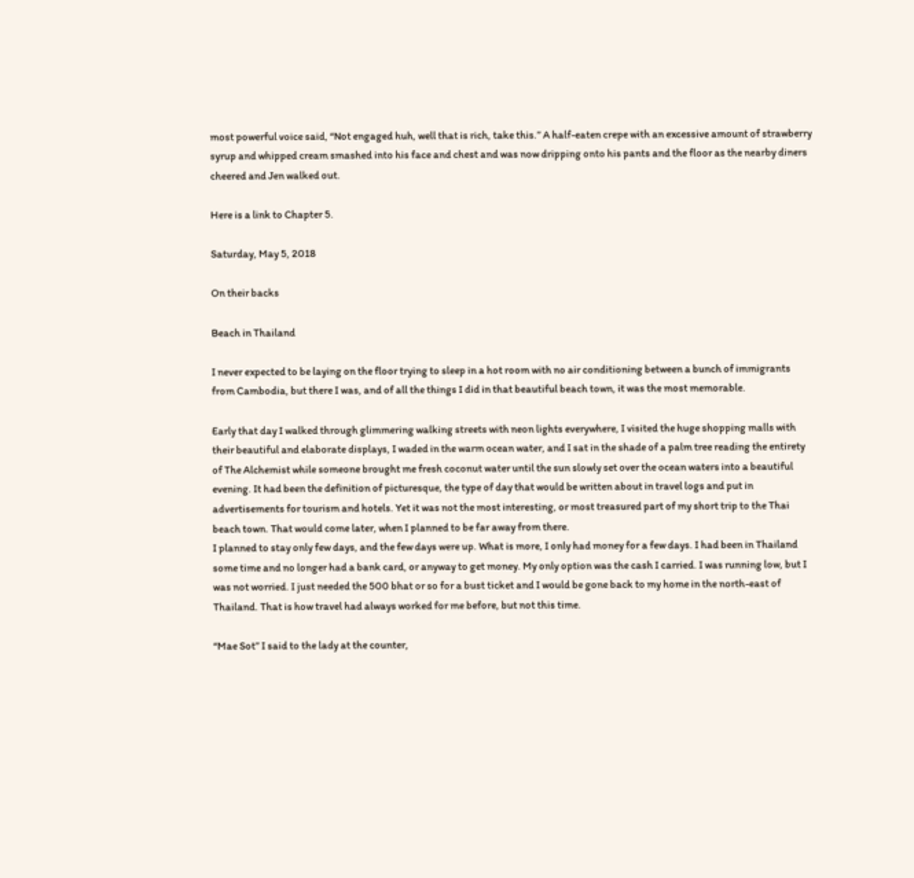most powerful voice said, “Not engaged huh, well that is rich, take this.” A half-eaten crepe with an excessive amount of strawberry syrup and whipped cream smashed into his face and chest and was now dripping onto his pants and the floor as the nearby diners cheered and Jen walked out.

Here is a link to Chapter 5.

Saturday, May 5, 2018

On their backs

Beach in Thailand

I never expected to be laying on the floor trying to sleep in a hot room with no air conditioning between a bunch of immigrants from Cambodia, but there I was, and of all the things I did in that beautiful beach town, it was the most memorable.

Early that day I walked through glimmering walking streets with neon lights everywhere, I visited the huge shopping malls with their beautiful and elaborate displays, I waded in the warm ocean water, and I sat in the shade of a palm tree reading the entirety of The Alchemist while someone brought me fresh coconut water until the sun slowly set over the ocean waters into a beautiful evening. It had been the definition of picturesque, the type of day that would be written about in travel logs and put in advertisements for tourism and hotels. Yet it was not the most interesting, or most treasured part of my short trip to the Thai beach town. That would come later, when I planned to be far away from there.
I planned to stay only few days, and the few days were up. What is more, I only had money for a few days. I had been in Thailand some time and no longer had a bank card, or anyway to get money. My only option was the cash I carried. I was running low, but I was not worried. I just needed the 500 bhat or so for a bust ticket and I would be gone back to my home in the north-east of Thailand. That is how travel had always worked for me before, but not this time.

“Mae Sot” I said to the lady at the counter,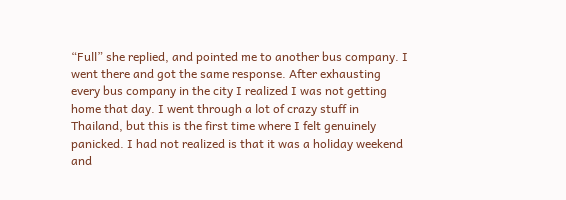“Full” she replied, and pointed me to another bus company. I went there and got the same response. After exhausting every bus company in the city I realized I was not getting home that day. I went through a lot of crazy stuff in Thailand, but this is the first time where I felt genuinely panicked. I had not realized is that it was a holiday weekend and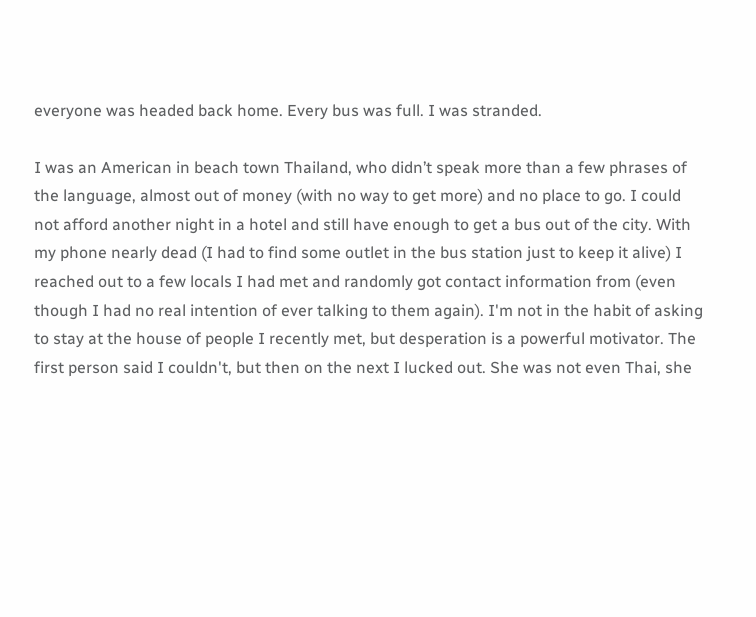everyone was headed back home. Every bus was full. I was stranded.

I was an American in beach town Thailand, who didn’t speak more than a few phrases of the language, almost out of money (with no way to get more) and no place to go. I could not afford another night in a hotel and still have enough to get a bus out of the city. With my phone nearly dead (I had to find some outlet in the bus station just to keep it alive) I reached out to a few locals I had met and randomly got contact information from (even though I had no real intention of ever talking to them again). I'm not in the habit of asking to stay at the house of people I recently met, but desperation is a powerful motivator. The first person said I couldn't, but then on the next I lucked out. She was not even Thai, she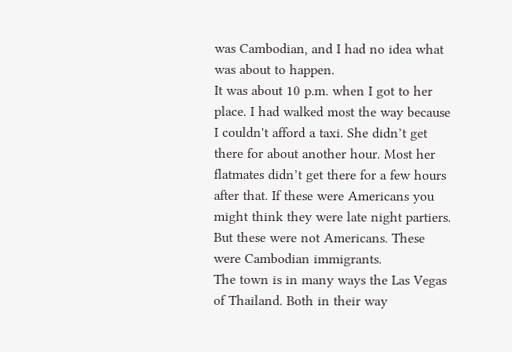was Cambodian, and I had no idea what was about to happen.
It was about 10 p.m. when I got to her place. I had walked most the way because I couldn't afford a taxi. She didn’t get there for about another hour. Most her flatmates didn’t get there for a few hours after that. If these were Americans you might think they were late night partiers. But these were not Americans. These were Cambodian immigrants.
The town is in many ways the Las Vegas of Thailand. Both in their way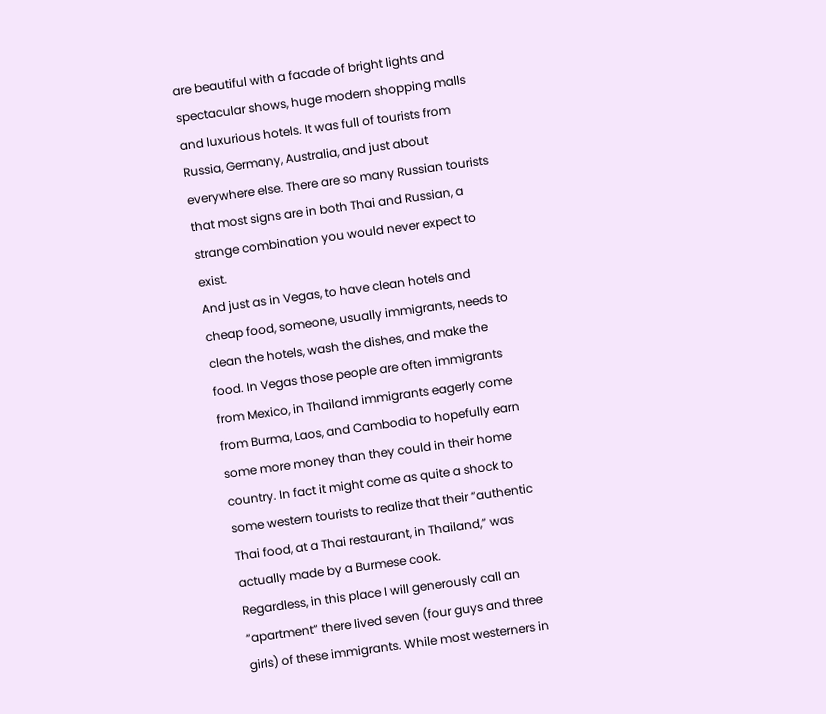are beautiful with a facade of bright lights and spectacular shows, huge modern shopping malls and luxurious hotels. It was full of tourists from Russia, Germany, Australia, and just about everywhere else. There are so many Russian tourists that most signs are in both Thai and Russian, a strange combination you would never expect to exist.
And just as in Vegas, to have clean hotels and cheap food, someone, usually immigrants, needs to clean the hotels, wash the dishes, and make the food. In Vegas those people are often immigrants from Mexico, in Thailand immigrants eagerly come from Burma, Laos, and Cambodia to hopefully earn some more money than they could in their home country. In fact it might come as quite a shock to some western tourists to realize that their “authentic Thai food, at a Thai restaurant, in Thailand,” was actually made by a Burmese cook.
Regardless, in this place I will generously call an “apartment” there lived seven (four guys and three girls) of these immigrants. While most westerners in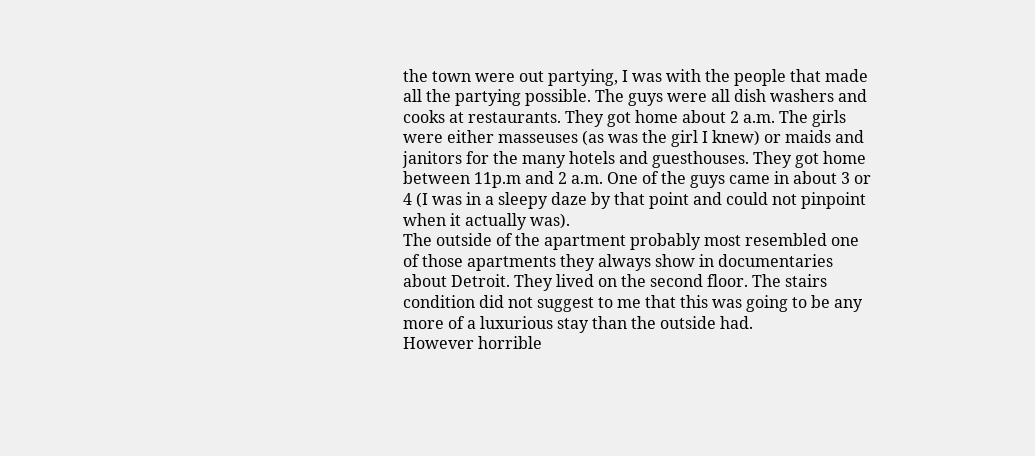the town were out partying, I was with the people that made all the partying possible. The guys were all dish washers and cooks at restaurants. They got home about 2 a.m. The girls were either masseuses (as was the girl I knew) or maids and janitors for the many hotels and guesthouses. They got home between 11p.m and 2 a.m. One of the guys came in about 3 or 4 (I was in a sleepy daze by that point and could not pinpoint when it actually was).
The outside of the apartment probably most resembled one of those apartments they always show in documentaries about Detroit. They lived on the second floor. The stairs condition did not suggest to me that this was going to be any more of a luxurious stay than the outside had.
However horrible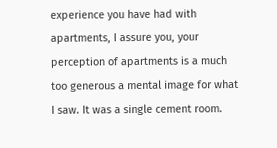experience you have had with apartments, I assure you, your perception of apartments is a much too generous a mental image for what I saw. It was a single cement room.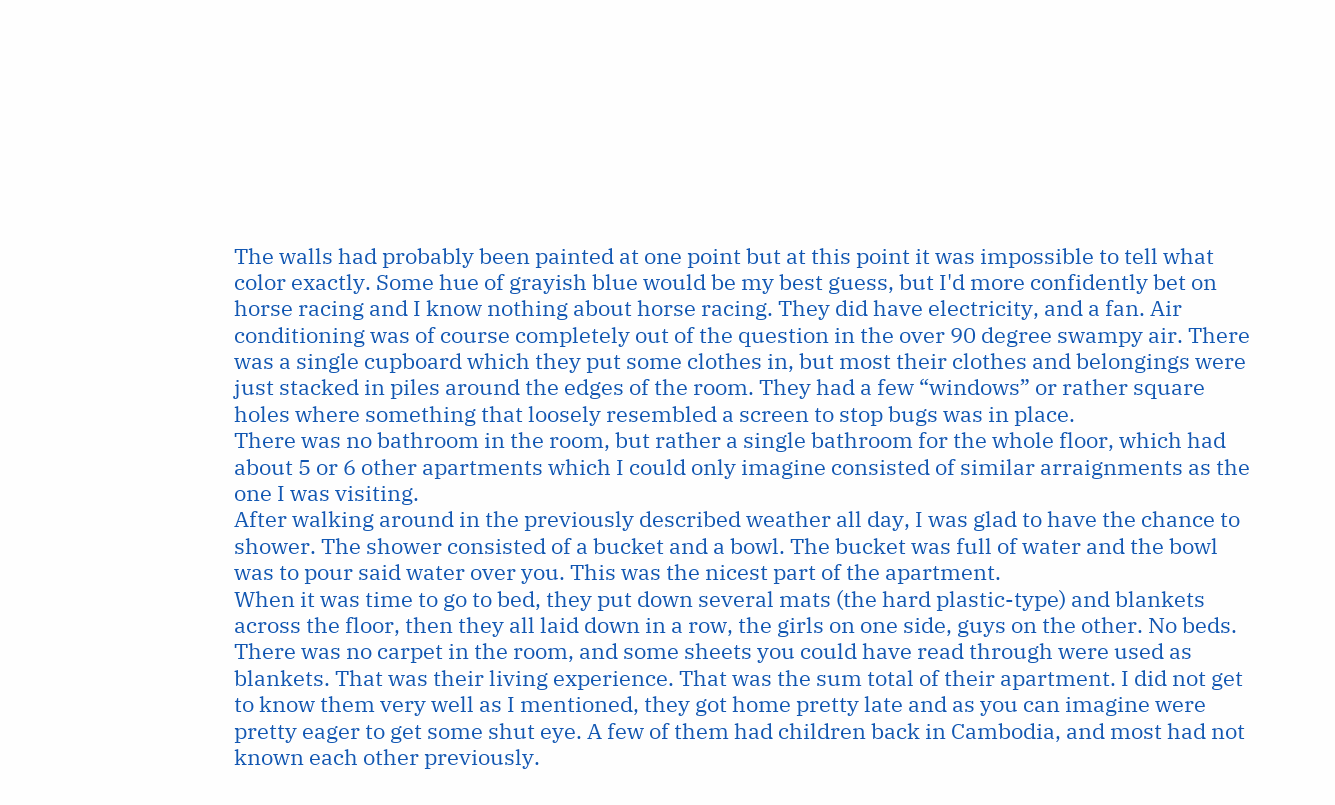The walls had probably been painted at one point but at this point it was impossible to tell what color exactly. Some hue of grayish blue would be my best guess, but I'd more confidently bet on horse racing and I know nothing about horse racing. They did have electricity, and a fan. Air conditioning was of course completely out of the question in the over 90 degree swampy air. There was a single cupboard which they put some clothes in, but most their clothes and belongings were just stacked in piles around the edges of the room. They had a few “windows” or rather square holes where something that loosely resembled a screen to stop bugs was in place.
There was no bathroom in the room, but rather a single bathroom for the whole floor, which had about 5 or 6 other apartments which I could only imagine consisted of similar arraignments as the one I was visiting.
After walking around in the previously described weather all day, I was glad to have the chance to shower. The shower consisted of a bucket and a bowl. The bucket was full of water and the bowl was to pour said water over you. This was the nicest part of the apartment.
When it was time to go to bed, they put down several mats (the hard plastic-type) and blankets across the floor, then they all laid down in a row, the girls on one side, guys on the other. No beds. There was no carpet in the room, and some sheets you could have read through were used as blankets. That was their living experience. That was the sum total of their apartment. I did not get to know them very well as I mentioned, they got home pretty late and as you can imagine were pretty eager to get some shut eye. A few of them had children back in Cambodia, and most had not known each other previously.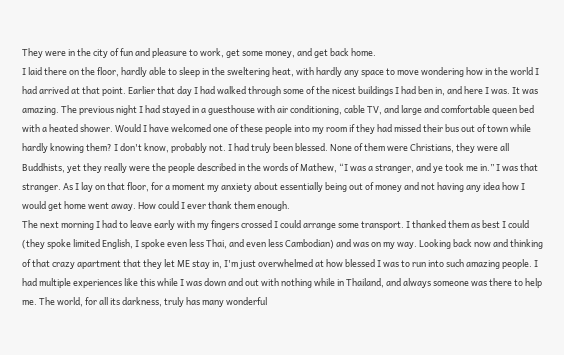They were in the city of fun and pleasure to work, get some money, and get back home.
I laid there on the floor, hardly able to sleep in the sweltering heat, with hardly any space to move wondering how in the world I had arrived at that point. Earlier that day I had walked through some of the nicest buildings I had ben in, and here I was. It was amazing. The previous night I had stayed in a guesthouse with air conditioning, cable TV, and large and comfortable queen bed with a heated shower. Would I have welcomed one of these people into my room if they had missed their bus out of town while hardly knowing them? I don't know, probably not. I had truly been blessed. None of them were Christians, they were all Buddhists, yet they really were the people described in the words of Mathew, “I was a stranger, and ye took me in.” I was that stranger. As I lay on that floor, for a moment my anxiety about essentially being out of money and not having any idea how I would get home went away. How could I ever thank them enough.
The next morning I had to leave early with my fingers crossed I could arrange some transport. I thanked them as best I could (they spoke limited English, I spoke even less Thai, and even less Cambodian) and was on my way. Looking back now and thinking of that crazy apartment that they let ME stay in, I'm just overwhelmed at how blessed I was to run into such amazing people. I had multiple experiences like this while I was down and out with nothing while in Thailand, and always someone was there to help me. The world, for all its darkness, truly has many wonderful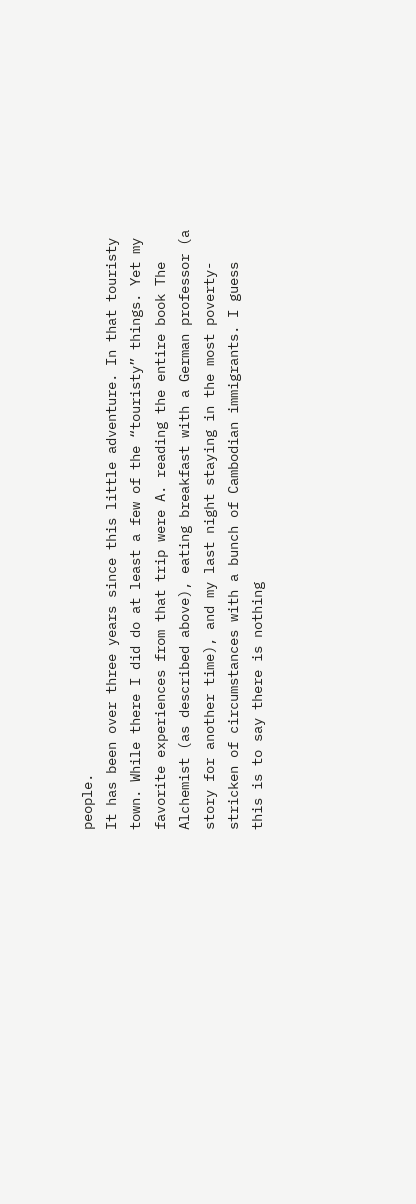people.
It has been over three years since this little adventure. In that touristy town. While there I did do at least a few of the “touristy” things. Yet my favorite experiences from that trip were A. reading the entire book The Alchemist (as described above), eating breakfast with a German professor (a story for another time), and my last night staying in the most poverty-stricken of circumstances with a bunch of Cambodian immigrants. I guess this is to say there is nothing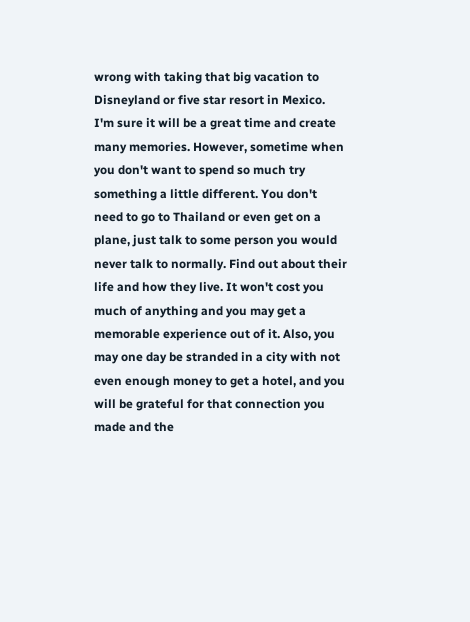wrong with taking that big vacation to Disneyland or five star resort in Mexico. I'm sure it will be a great time and create many memories. However, sometime when you don't want to spend so much try something a little different. You don't need to go to Thailand or even get on a plane, just talk to some person you would never talk to normally. Find out about their life and how they live. It won't cost you much of anything and you may get a memorable experience out of it. Also, you may one day be stranded in a city with not even enough money to get a hotel, and you will be grateful for that connection you made and the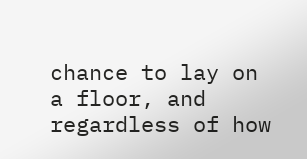chance to lay on a floor, and regardless of how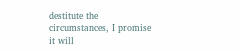destitute the circumstances, I promise it will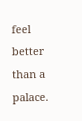feel better than a palace.